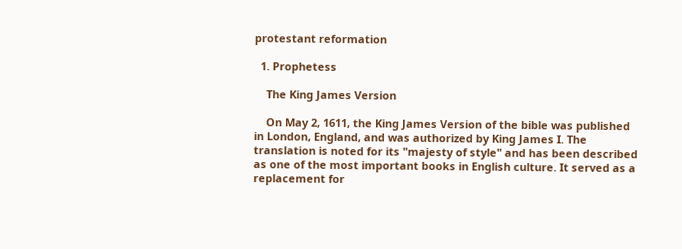protestant reformation

  1. Prophetess

    The King James Version

    On May 2, 1611, the King James Version of the bible was published in London, England, and was authorized by King James I. The translation is noted for its "majesty of style" and has been described as one of the most important books in English culture. It served as a replacement for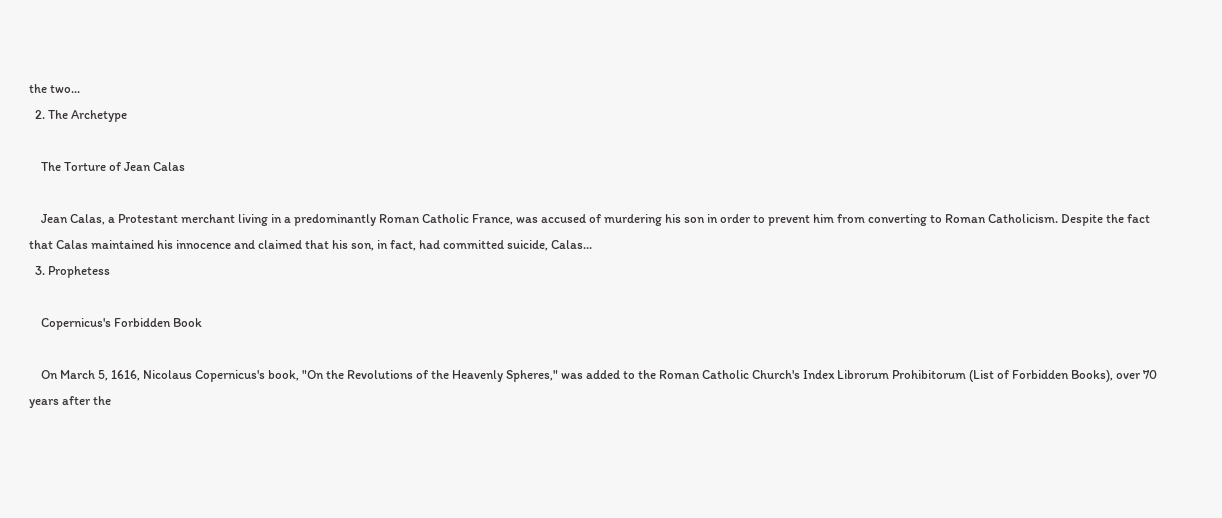the two...
  2. The Archetype

    The Torture of Jean Calas

    Jean Calas, a Protestant merchant living in a predominantly Roman Catholic France, was accused of murdering his son in order to prevent him from converting to Roman Catholicism. Despite the fact that Calas maintained his innocence and claimed that his son, in fact, had committed suicide, Calas...
  3. Prophetess

    Copernicus's Forbidden Book

    On March 5, 1616, Nicolaus Copernicus's book, "On the Revolutions of the Heavenly Spheres," was added to the Roman Catholic Church's Index Librorum Prohibitorum (List of Forbidden Books), over 70 years after the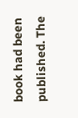book had been published. The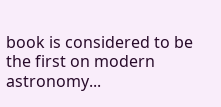book is considered to be the first on modern astronomy...